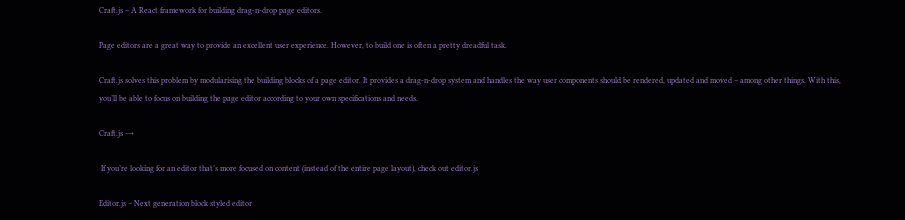Craft.js – A React framework for building drag-n-drop page editors.

Page editors are a great way to provide an excellent user experience. However, to build one is often a pretty dreadful task.

Craft.js solves this problem by modularising the building blocks of a page editor. It provides a drag-n-drop system and handles the way user components should be rendered, updated and moved – among other things. With this, you’ll be able to focus on building the page editor according to your own specifications and needs.

Craft.js →

 If you’re looking for an editor that’s more focused on content (instead of the entire page layout), check out editor.js

Editor.js – Next generation block styled editor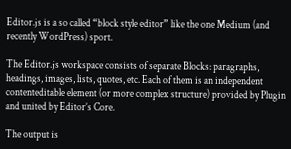Editor.js is a so called “block style editor” like the one Medium (and recently WordPress) sport.

The Editor.js workspace consists of separate Blocks: paragraphs, headings, images, lists, quotes, etc. Each of them is an independent contenteditable element (or more complex structure) provided by Plugin and united by Editor’s Core.

The output is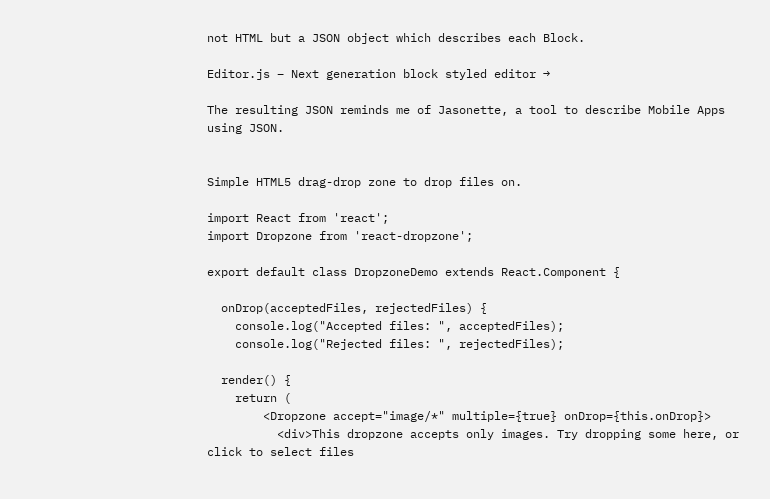not HTML but a JSON object which describes each Block.

Editor.js – Next generation block styled editor →

The resulting JSON reminds me of Jasonette, a tool to describe Mobile Apps using JSON.


Simple HTML5 drag-drop zone to drop files on.

import React from 'react';
import Dropzone from 'react-dropzone';

export default class DropzoneDemo extends React.Component {

  onDrop(acceptedFiles, rejectedFiles) {
    console.log("Accepted files: ", acceptedFiles);
    console.log("Rejected files: ", rejectedFiles);

  render() {
    return (
        <Dropzone accept="image/*" multiple={true} onDrop={this.onDrop}>
          <div>This dropzone accepts only images. Try dropping some here, or click to select files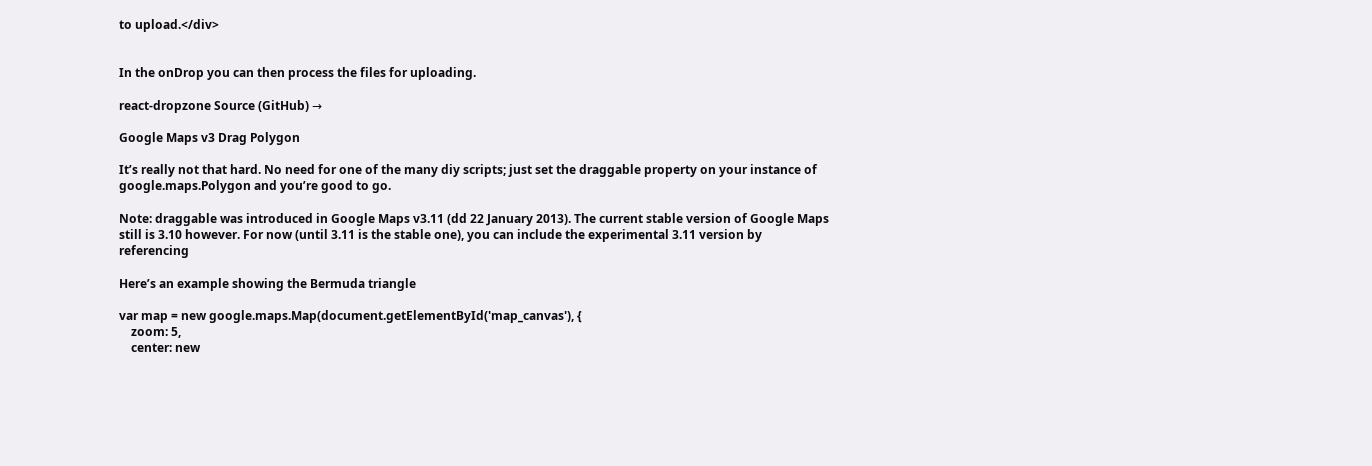to upload.</div>


In the onDrop you can then process the files for uploading.

react-dropzone Source (GitHub) →

Google Maps v3 Drag Polygon

It’s really not that hard. No need for one of the many diy scripts; just set the draggable property on your instance of google.maps.Polygon and you’re good to go.

Note: draggable was introduced in Google Maps v3.11 (dd 22 January 2013). The current stable version of Google Maps still is 3.10 however. For now (until 3.11 is the stable one), you can include the experimental 3.11 version by referencing

Here’s an example showing the Bermuda triangle

var map = new google.maps.Map(document.getElementById('map_canvas'), {
    zoom: 5,
    center: new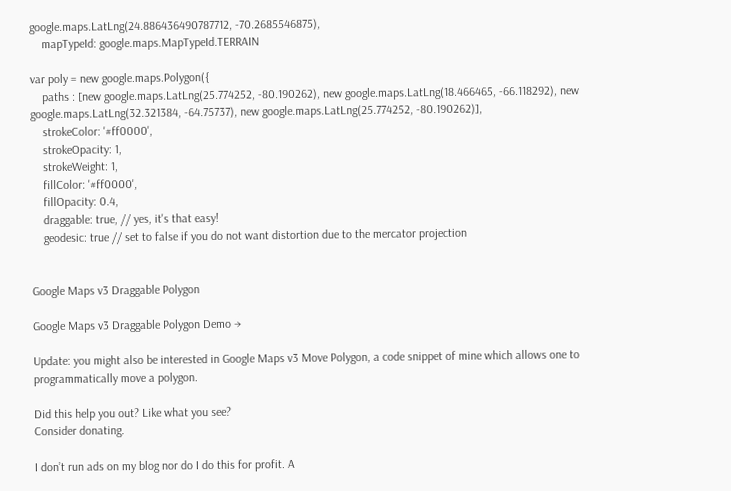google.maps.LatLng(24.886436490787712, -70.2685546875),
    mapTypeId: google.maps.MapTypeId.TERRAIN

var poly = new google.maps.Polygon({
    paths : [new google.maps.LatLng(25.774252, -80.190262), new google.maps.LatLng(18.466465, -66.118292), new google.maps.LatLng(32.321384, -64.75737), new google.maps.LatLng(25.774252, -80.190262)],
    strokeColor: '#ff0000',
    strokeOpacity: 1,
    strokeWeight: 1,
    fillColor: '#ff0000',
    fillOpacity: 0.4,
    draggable: true, // yes, it's that easy!
    geodesic: true // set to false if you do not want distortion due to the mercator projection


Google Maps v3 Draggable Polygon

Google Maps v3 Draggable Polygon Demo →

Update: you might also be interested in Google Maps v3 Move Polygon, a code snippet of mine which allows one to programmatically move a polygon.

Did this help you out? Like what you see?
Consider donating.

I don’t run ads on my blog nor do I do this for profit. A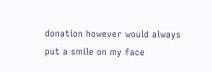donation however would always put a smile on my face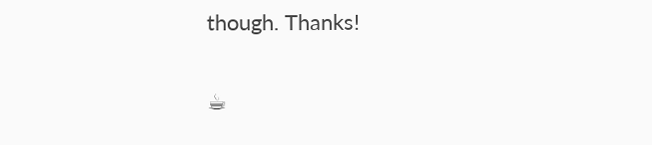though. Thanks!

☕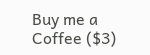Buy me a Coffee ($3)